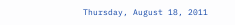Thursday, August 18, 2011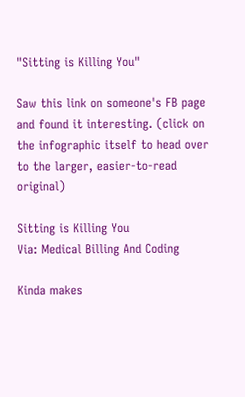"Sitting is Killing You"

Saw this link on someone's FB page and found it interesting. (click on the infographic itself to head over to the larger, easier-to-read original)

Sitting is Killing You
Via: Medical Billing And Coding

Kinda makes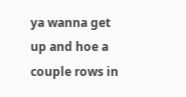ya wanna get up and hoe a couple rows in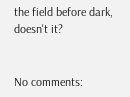the field before dark, doesn't it?


No comments: